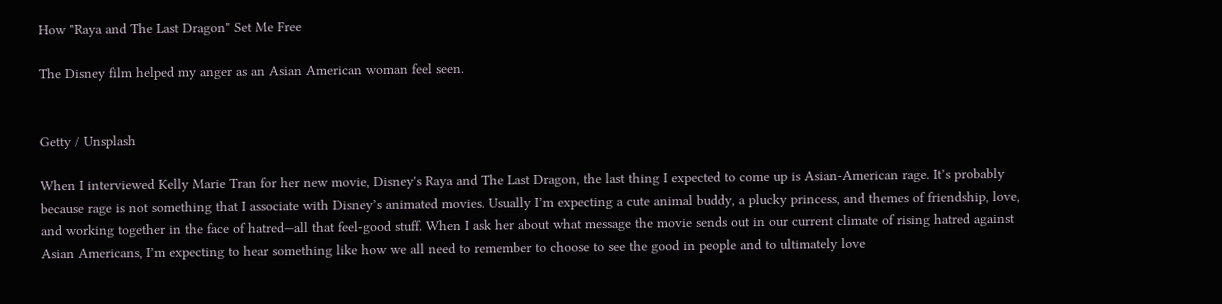How "Raya and The Last Dragon" Set Me Free

The Disney film helped my anger as an Asian American woman feel seen.


Getty / Unsplash

When I interviewed Kelly Marie Tran for her new movie, Disney's Raya and The Last Dragon, the last thing I expected to come up is Asian-American rage. It’s probably because rage is not something that I associate with Disney’s animated movies. Usually I’m expecting a cute animal buddy, a plucky princess, and themes of friendship, love, and working together in the face of hatred—all that feel-good stuff. When I ask her about what message the movie sends out in our current climate of rising hatred against Asian Americans, I’m expecting to hear something like how we all need to remember to choose to see the good in people and to ultimately love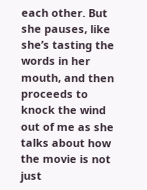each other. But she pauses, like she’s tasting the words in her mouth, and then proceeds to knock the wind out of me as she talks about how the movie is not just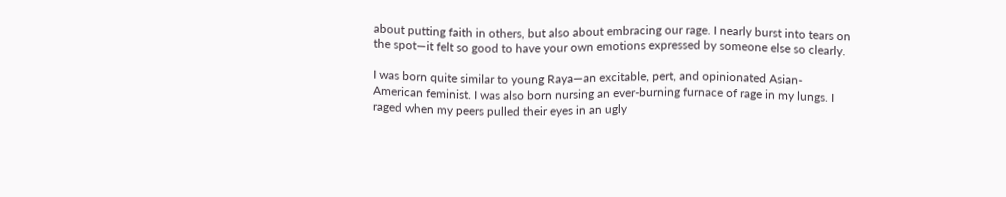about putting faith in others, but also about embracing our rage. I nearly burst into tears on the spot—it felt so good to have your own emotions expressed by someone else so clearly.

I was born quite similar to young Raya—an excitable, pert, and opinionated Asian-American feminist. I was also born nursing an ever-burning furnace of rage in my lungs. I raged when my peers pulled their eyes in an ugly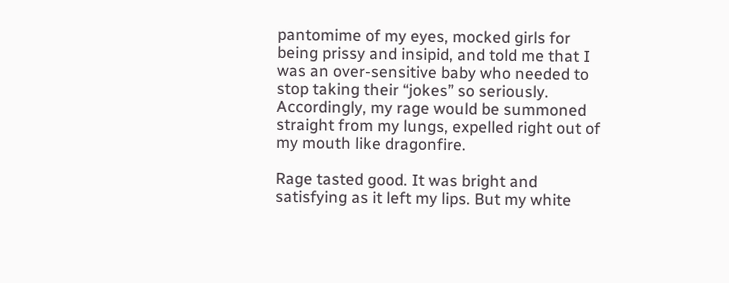pantomime of my eyes, mocked girls for being prissy and insipid, and told me that I was an over-sensitive baby who needed to stop taking their “jokes” so seriously. Accordingly, my rage would be summoned straight from my lungs, expelled right out of my mouth like dragonfire.

Rage tasted good. It was bright and satisfying as it left my lips. But my white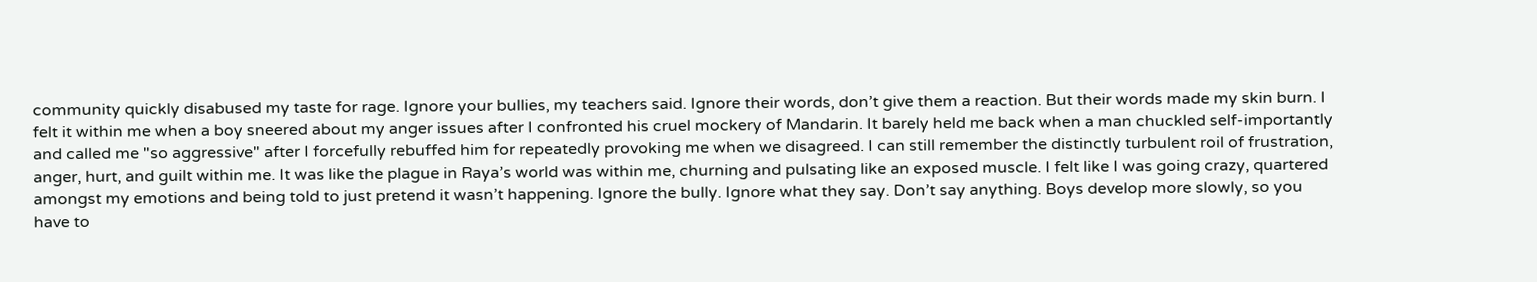community quickly disabused my taste for rage. Ignore your bullies, my teachers said. Ignore their words, don’t give them a reaction. But their words made my skin burn. I felt it within me when a boy sneered about my anger issues after I confronted his cruel mockery of Mandarin. It barely held me back when a man chuckled self-importantly and called me "so aggressive" after I forcefully rebuffed him for repeatedly provoking me when we disagreed. I can still remember the distinctly turbulent roil of frustration, anger, hurt, and guilt within me. It was like the plague in Raya’s world was within me, churning and pulsating like an exposed muscle. I felt like I was going crazy, quartered amongst my emotions and being told to just pretend it wasn’t happening. Ignore the bully. Ignore what they say. Don’t say anything. Boys develop more slowly, so you have to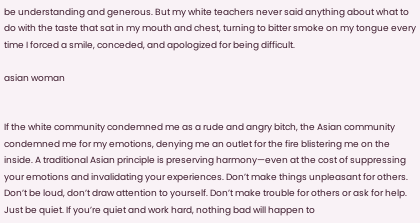be understanding and generous. But my white teachers never said anything about what to do with the taste that sat in my mouth and chest, turning to bitter smoke on my tongue every time I forced a smile, conceded, and apologized for being difficult.

asian woman


If the white community condemned me as a rude and angry bitch, the Asian community condemned me for my emotions, denying me an outlet for the fire blistering me on the inside. A traditional Asian principle is preserving harmony—even at the cost of suppressing your emotions and invalidating your experiences. Don’t make things unpleasant for others. Don’t be loud, don’t draw attention to yourself. Don’t make trouble for others or ask for help. Just be quiet. If you’re quiet and work hard, nothing bad will happen to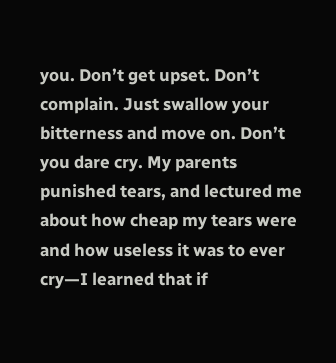you. Don’t get upset. Don’t complain. Just swallow your bitterness and move on. Don’t you dare cry. My parents punished tears, and lectured me about how cheap my tears were and how useless it was to ever cry—I learned that if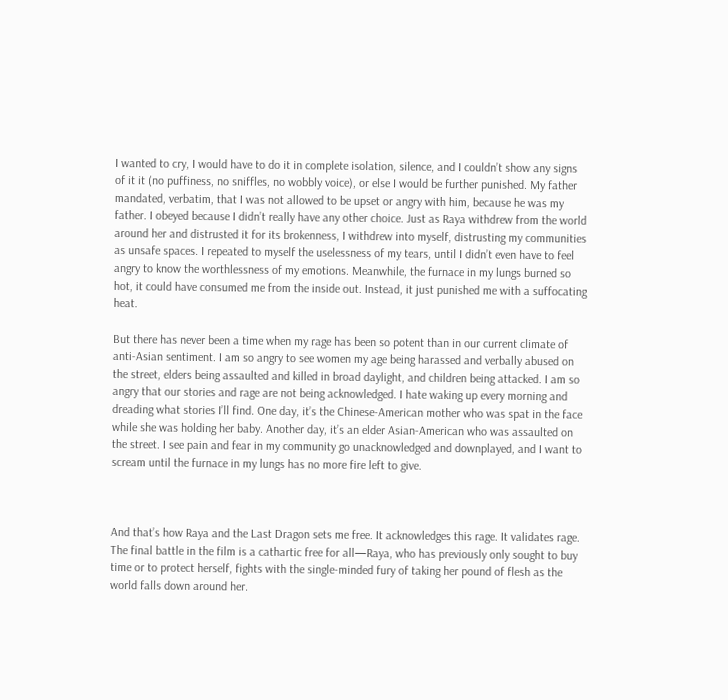I wanted to cry, I would have to do it in complete isolation, silence, and I couldn’t show any signs of it it (no puffiness, no sniffles, no wobbly voice), or else I would be further punished. My father mandated, verbatim, that I was not allowed to be upset or angry with him, because he was my father. I obeyed because I didn’t really have any other choice. Just as Raya withdrew from the world around her and distrusted it for its brokenness, I withdrew into myself, distrusting my communities as unsafe spaces. I repeated to myself the uselessness of my tears, until I didn’t even have to feel angry to know the worthlessness of my emotions. Meanwhile, the furnace in my lungs burned so hot, it could have consumed me from the inside out. Instead, it just punished me with a suffocating heat.

But there has never been a time when my rage has been so potent than in our current climate of anti-Asian sentiment. I am so angry to see women my age being harassed and verbally abused on the street, elders being assaulted and killed in broad daylight, and children being attacked. I am so angry that our stories and rage are not being acknowledged. I hate waking up every morning and dreading what stories I’ll find. One day, it’s the Chinese-American mother who was spat in the face while she was holding her baby. Another day, it’s an elder Asian-American who was assaulted on the street. I see pain and fear in my community go unacknowledged and downplayed, and I want to scream until the furnace in my lungs has no more fire left to give.



And that’s how Raya and the Last Dragon sets me free. It acknowledges this rage. It validates rage. The final battle in the film is a cathartic free for all—Raya, who has previously only sought to buy time or to protect herself, fights with the single-minded fury of taking her pound of flesh as the world falls down around her.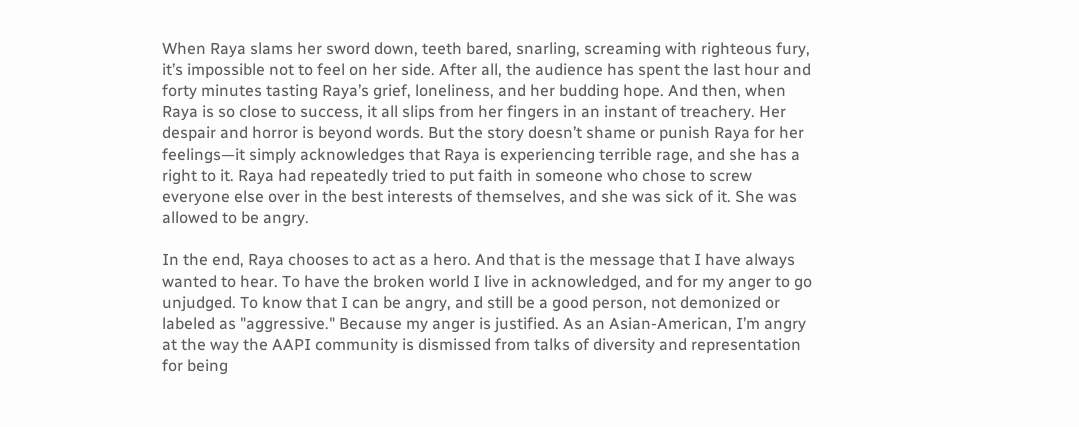When Raya slams her sword down, teeth bared, snarling, screaming with righteous fury, it’s impossible not to feel on her side. After all, the audience has spent the last hour and forty minutes tasting Raya’s grief, loneliness, and her budding hope. And then, when Raya is so close to success, it all slips from her fingers in an instant of treachery. Her despair and horror is beyond words. But the story doesn’t shame or punish Raya for her feelings—it simply acknowledges that Raya is experiencing terrible rage, and she has a right to it. Raya had repeatedly tried to put faith in someone who chose to screw everyone else over in the best interests of themselves, and she was sick of it. She was allowed to be angry.

In the end, Raya chooses to act as a hero. And that is the message that I have always wanted to hear. To have the broken world I live in acknowledged, and for my anger to go unjudged. To know that I can be angry, and still be a good person, not demonized or labeled as "aggressive." Because my anger is justified. As an Asian-American, I’m angry at the way the AAPI community is dismissed from talks of diversity and representation for being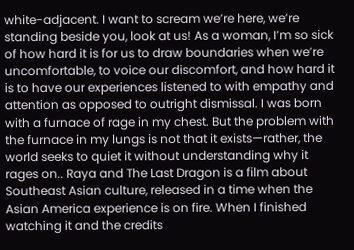white-adjacent. I want to scream we’re here, we’re standing beside you, look at us! As a woman, I’m so sick of how hard it is for us to draw boundaries when we’re uncomfortable, to voice our discomfort, and how hard it is to have our experiences listened to with empathy and attention as opposed to outright dismissal. I was born with a furnace of rage in my chest. But the problem with the furnace in my lungs is not that it exists—rather, the world seeks to quiet it without understanding why it rages on.. Raya and The Last Dragon is a film about Southeast Asian culture, released in a time when the Asian America experience is on fire. When I finished watching it and the credits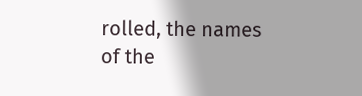rolled, the names of the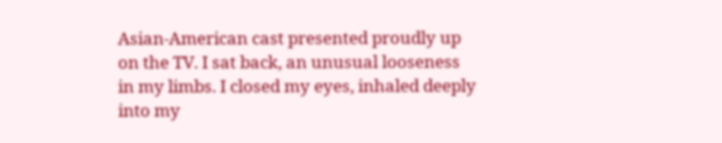Asian-American cast presented proudly up on the TV. I sat back, an unusual looseness in my limbs. I closed my eyes, inhaled deeply into my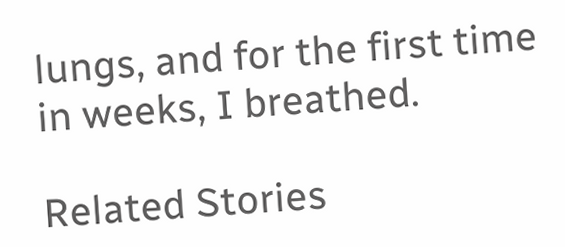lungs, and for the first time in weeks, I breathed.

Related Stories